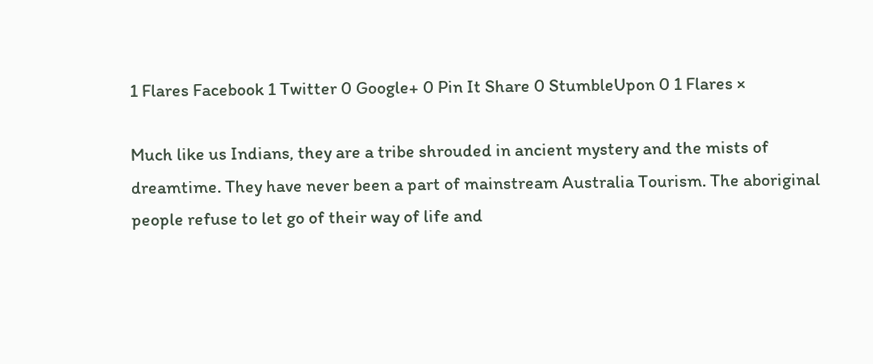1 Flares Facebook 1 Twitter 0 Google+ 0 Pin It Share 0 StumbleUpon 0 1 Flares ×

Much like us Indians, they are a tribe shrouded in ancient mystery and the mists of dreamtime. They have never been a part of mainstream Australia Tourism. The aboriginal people refuse to let go of their way of life and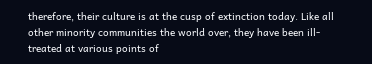therefore, their culture is at the cusp of extinction today. Like all other minority communities the world over, they have been ill-treated at various points of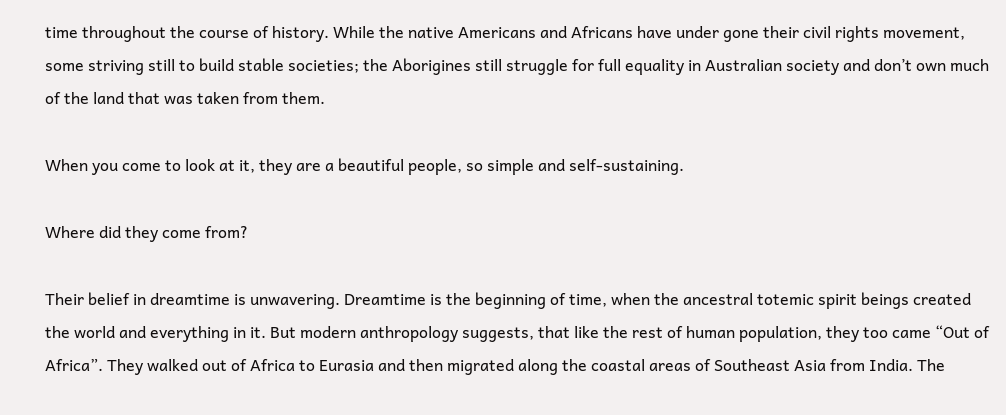time throughout the course of history. While the native Americans and Africans have under gone their civil rights movement, some striving still to build stable societies; the Aborigines still struggle for full equality in Australian society and don’t own much of the land that was taken from them.

When you come to look at it, they are a beautiful people, so simple and self-sustaining.

Where did they come from?

Their belief in dreamtime is unwavering. Dreamtime is the beginning of time, when the ancestral totemic spirit beings created the world and everything in it. But modern anthropology suggests, that like the rest of human population, they too came “Out of Africa”. They walked out of Africa to Eurasia and then migrated along the coastal areas of Southeast Asia from India. The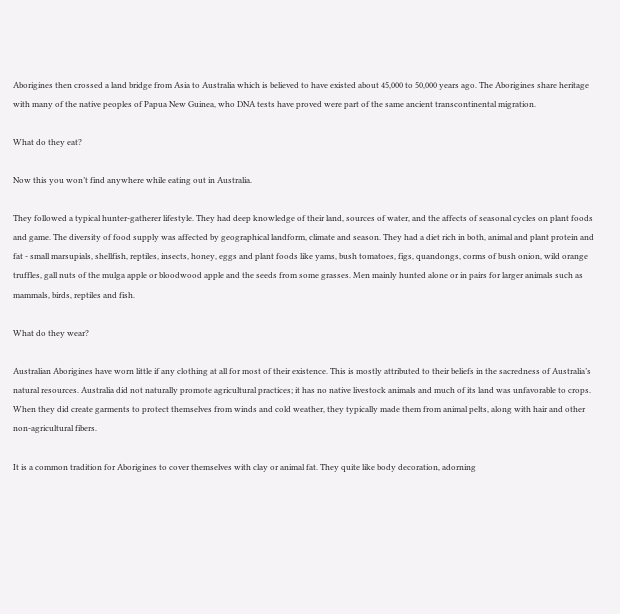Aborigines then crossed a land bridge from Asia to Australia which is believed to have existed about 45,000 to 50,000 years ago. The Aborigines share heritage with many of the native peoples of Papua New Guinea, who DNA tests have proved were part of the same ancient transcontinental migration.

What do they eat?

Now this you won’t find anywhere while eating out in Australia.

They followed a typical hunter-gatherer lifestyle. They had deep knowledge of their land, sources of water, and the affects of seasonal cycles on plant foods and game. The diversity of food supply was affected by geographical landform, climate and season. They had a diet rich in both, animal and plant protein and fat - small marsupials, shellfish, reptiles, insects, honey, eggs and plant foods like yams, bush tomatoes, figs, quandongs, corms of bush onion, wild orange truffles, gall nuts of the mulga apple or bloodwood apple and the seeds from some grasses. Men mainly hunted alone or in pairs for larger animals such as mammals, birds, reptiles and fish.

What do they wear?

Australian Aborigines have worn little if any clothing at all for most of their existence. This is mostly attributed to their beliefs in the sacredness of Australia’s natural resources. Australia did not naturally promote agricultural practices; it has no native livestock animals and much of its land was unfavorable to crops. When they did create garments to protect themselves from winds and cold weather, they typically made them from animal pelts, along with hair and other non-agricultural fibers.

It is a common tradition for Aborigines to cover themselves with clay or animal fat. They quite like body decoration, adorning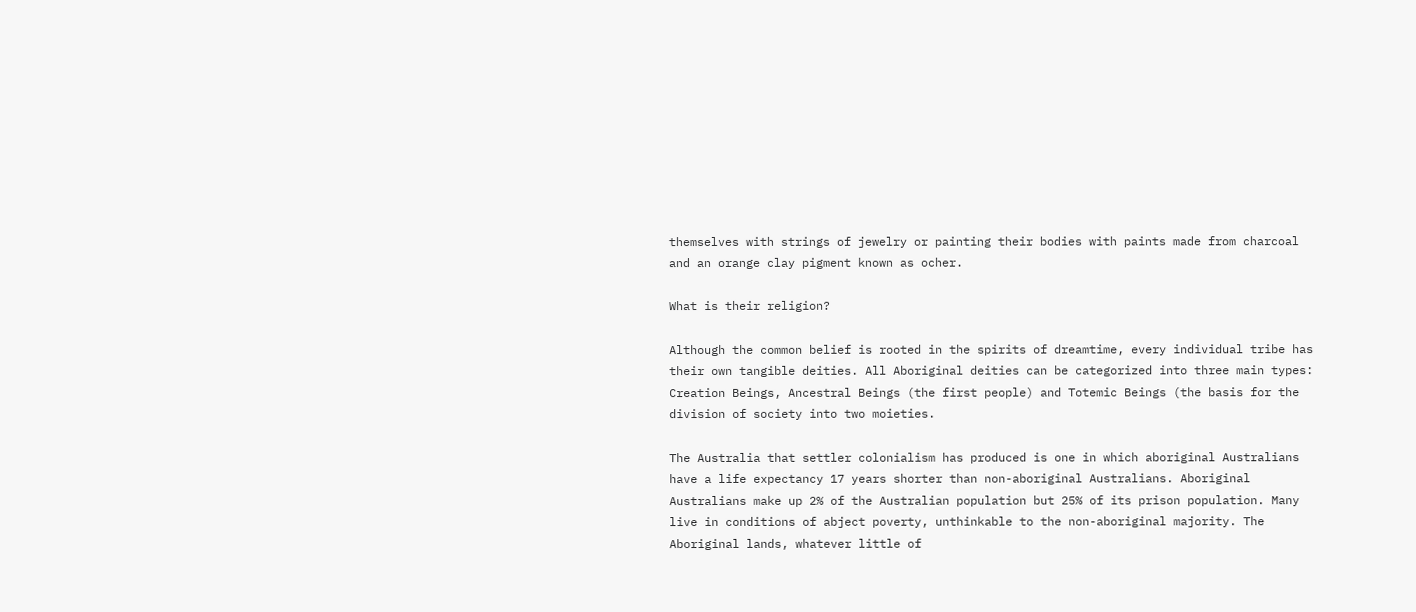themselves with strings of jewelry or painting their bodies with paints made from charcoal and an orange clay pigment known as ocher.

What is their religion?

Although the common belief is rooted in the spirits of dreamtime, every individual tribe has their own tangible deities. All Aboriginal deities can be categorized into three main types: Creation Beings, Ancestral Beings (the first people) and Totemic Beings (the basis for the division of society into two moieties.

The Australia that settler colonialism has produced is one in which aboriginal Australians have a life expectancy 17 years shorter than non-aboriginal Australians. Aboriginal Australians make up 2% of the Australian population but 25% of its prison population. Many live in conditions of abject poverty, unthinkable to the non-aboriginal majority. The Aboriginal lands, whatever little of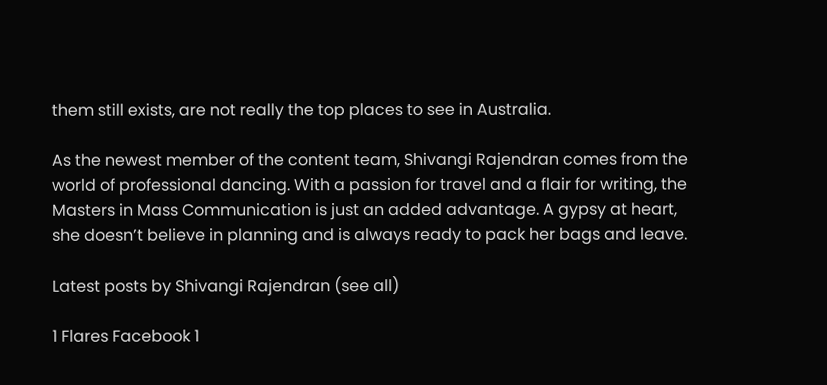them still exists, are not really the top places to see in Australia.

As the newest member of the content team, Shivangi Rajendran comes from the world of professional dancing. With a passion for travel and a flair for writing, the Masters in Mass Communication is just an added advantage. A gypsy at heart, she doesn’t believe in planning and is always ready to pack her bags and leave.

Latest posts by Shivangi Rajendran (see all)

1 Flares Facebook 1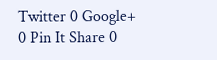Twitter 0 Google+ 0 Pin It Share 0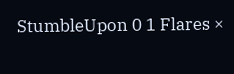StumbleUpon 0 1 Flares ×